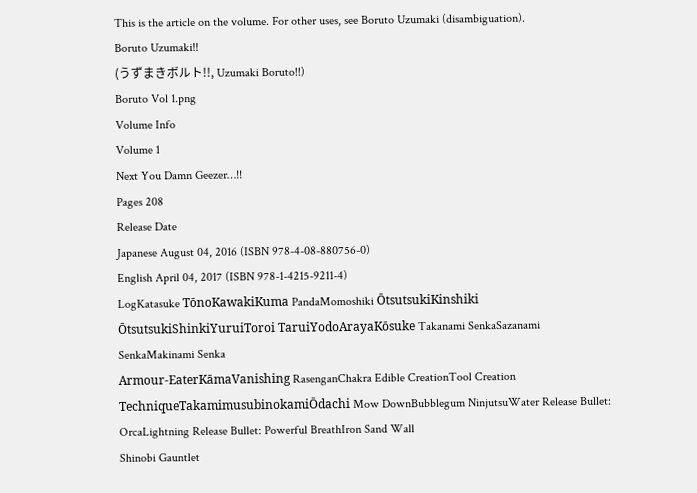This is the article on the volume. For other uses, see Boruto Uzumaki (disambiguation).
Boruto Uzumaki!!
(うずまきボルト!!, Uzumaki Boruto!!)
Boruto Vol 1.png
Volume Info
Volume 1
Next You Damn Geezer…!!
Pages 208
Release Date
Japanese August 04, 2016 (ISBN 978-4-08-880756-0)
English April 04, 2017 (ISBN 978-1-4215-9211-4)
LogKatasuke TōnoKawakiKuma PandaMomoshiki ŌtsutsukiKinshiki ŌtsutsukiShinkiYuruiToroi TaruiYodoArayaKōsuke Takanami SenkaSazanami SenkaMakinami Senka
Armour-EaterKāmaVanishing RasenganChakra Edible CreationTool Creation TechniqueTakamimusubinokamiŌdachi Mow DownBubblegum NinjutsuWater Release Bullet: OrcaLightning Release Bullet: Powerful BreathIron Sand Wall
Shinobi Gauntlet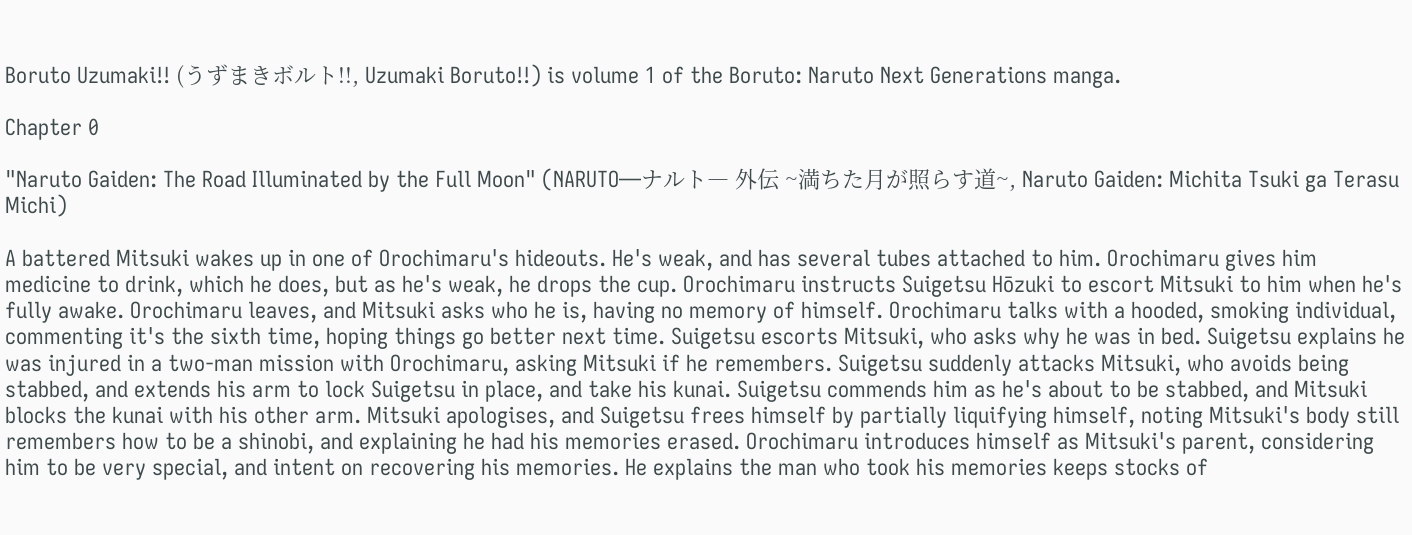Boruto Uzumaki!! (うずまきボルト!!, Uzumaki Boruto!!) is volume 1 of the Boruto: Naruto Next Generations manga.

Chapter 0

"Naruto Gaiden: The Road Illuminated by the Full Moon" (NARUTO―ナルト― 外伝 ~満ちた月が照らす道~, Naruto Gaiden: Michita Tsuki ga Terasu Michi)

A battered Mitsuki wakes up in one of Orochimaru's hideouts. He's weak, and has several tubes attached to him. Orochimaru gives him medicine to drink, which he does, but as he's weak, he drops the cup. Orochimaru instructs Suigetsu Hōzuki to escort Mitsuki to him when he's fully awake. Orochimaru leaves, and Mitsuki asks who he is, having no memory of himself. Orochimaru talks with a hooded, smoking individual, commenting it's the sixth time, hoping things go better next time. Suigetsu escorts Mitsuki, who asks why he was in bed. Suigetsu explains he was injured in a two-man mission with Orochimaru, asking Mitsuki if he remembers. Suigetsu suddenly attacks Mitsuki, who avoids being stabbed, and extends his arm to lock Suigetsu in place, and take his kunai. Suigetsu commends him as he's about to be stabbed, and Mitsuki blocks the kunai with his other arm. Mitsuki apologises, and Suigetsu frees himself by partially liquifying himself, noting Mitsuki's body still remembers how to be a shinobi, and explaining he had his memories erased. Orochimaru introduces himself as Mitsuki's parent, considering him to be very special, and intent on recovering his memories. He explains the man who took his memories keeps stocks of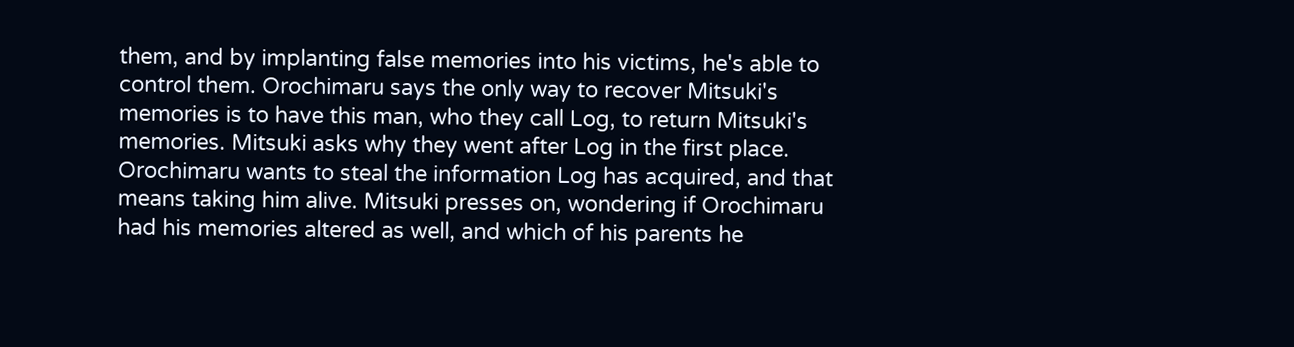them, and by implanting false memories into his victims, he's able to control them. Orochimaru says the only way to recover Mitsuki's memories is to have this man, who they call Log, to return Mitsuki's memories. Mitsuki asks why they went after Log in the first place. Orochimaru wants to steal the information Log has acquired, and that means taking him alive. Mitsuki presses on, wondering if Orochimaru had his memories altered as well, and which of his parents he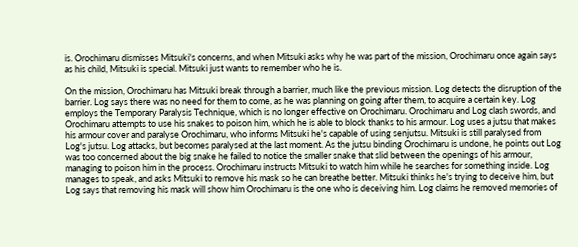is. Orochimaru dismisses Mitsuki's concerns, and when Mitsuki asks why he was part of the mission, Orochimaru once again says as his child, Mitsuki is special. Mitsuki just wants to remember who he is.

On the mission, Orochimaru has Mitsuki break through a barrier, much like the previous mission. Log detects the disruption of the barrier. Log says there was no need for them to come, as he was planning on going after them, to acquire a certain key. Log employs the Temporary Paralysis Technique, which is no longer effective on Orochimaru. Orochimaru and Log clash swords, and Orochimaru attempts to use his snakes to poison him, which he is able to block thanks to his armour. Log uses a jutsu that makes his armour cover and paralyse Orochimaru, who informs Mitsuki he's capable of using senjutsu. Mitsuki is still paralysed from Log's jutsu. Log attacks, but becomes paralysed at the last moment. As the jutsu binding Orochimaru is undone, he points out Log was too concerned about the big snake he failed to notice the smaller snake that slid between the openings of his armour, managing to poison him in the process. Orochimaru instructs Mitsuki to watch him while he searches for something inside. Log manages to speak, and asks Mitsuki to remove his mask so he can breathe better. Mitsuki thinks he's trying to deceive him, but Log says that removing his mask will show him Orochimaru is the one who is deceiving him. Log claims he removed memories of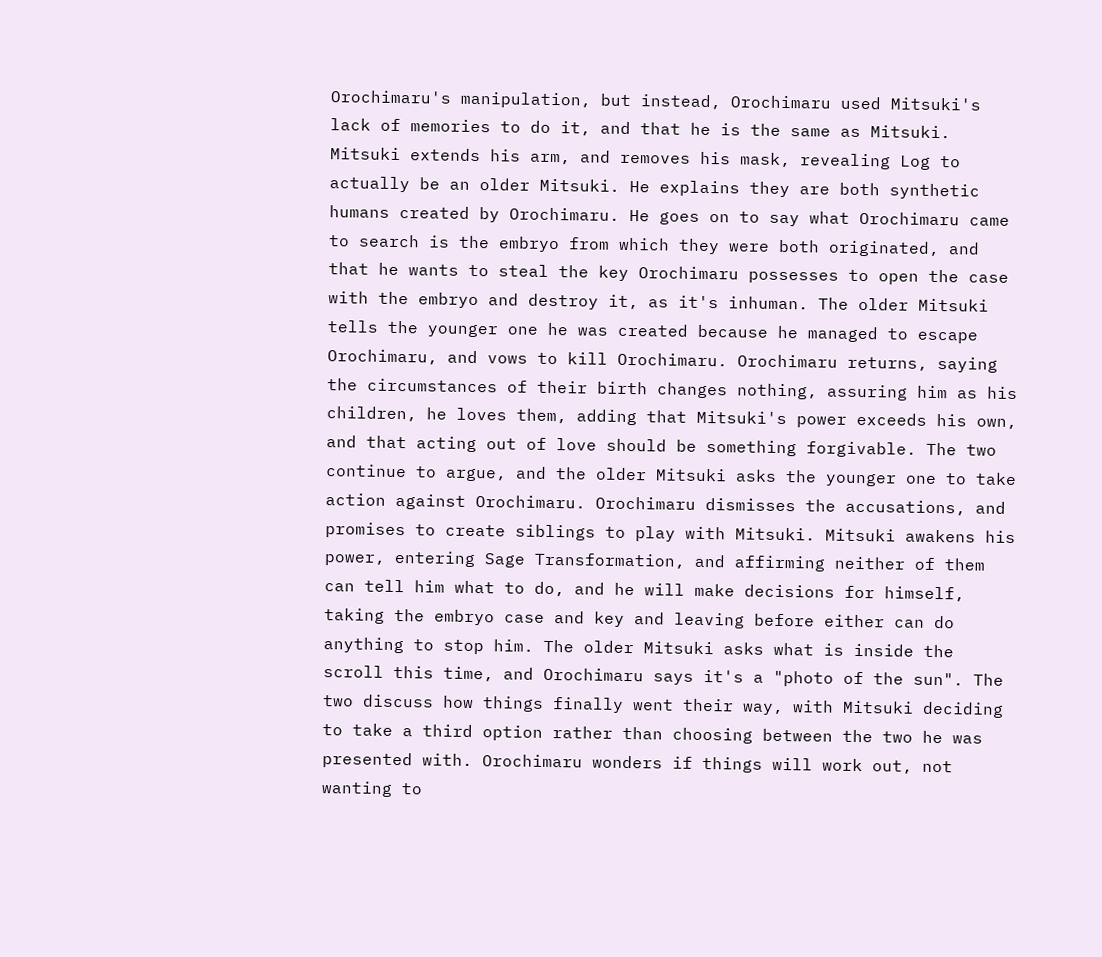Orochimaru's manipulation, but instead, Orochimaru used Mitsuki's lack of memories to do it, and that he is the same as Mitsuki. Mitsuki extends his arm, and removes his mask, revealing Log to actually be an older Mitsuki. He explains they are both synthetic humans created by Orochimaru. He goes on to say what Orochimaru came to search is the embryo from which they were both originated, and that he wants to steal the key Orochimaru possesses to open the case with the embryo and destroy it, as it's inhuman. The older Mitsuki tells the younger one he was created because he managed to escape Orochimaru, and vows to kill Orochimaru. Orochimaru returns, saying the circumstances of their birth changes nothing, assuring him as his children, he loves them, adding that Mitsuki's power exceeds his own, and that acting out of love should be something forgivable. The two continue to argue, and the older Mitsuki asks the younger one to take action against Orochimaru. Orochimaru dismisses the accusations, and promises to create siblings to play with Mitsuki. Mitsuki awakens his power, entering Sage Transformation, and affirming neither of them can tell him what to do, and he will make decisions for himself, taking the embryo case and key and leaving before either can do anything to stop him. The older Mitsuki asks what is inside the scroll this time, and Orochimaru says it's a "photo of the sun". The two discuss how things finally went their way, with Mitsuki deciding to take a third option rather than choosing between the two he was presented with. Orochimaru wonders if things will work out, not wanting to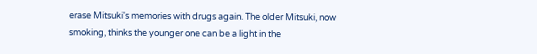erase Mitsuki's memories with drugs again. The older Mitsuki, now smoking, thinks the younger one can be a light in the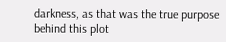darkness, as that was the true purpose behind this plot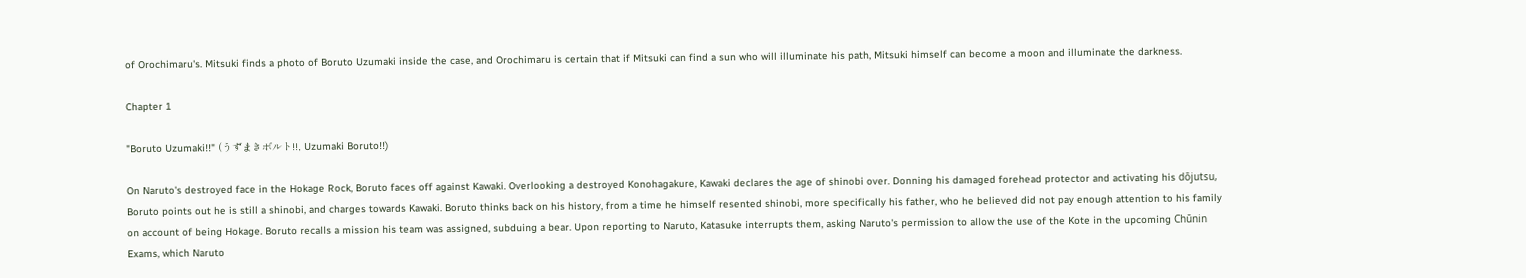of Orochimaru's. Mitsuki finds a photo of Boruto Uzumaki inside the case, and Orochimaru is certain that if Mitsuki can find a sun who will illuminate his path, Mitsuki himself can become a moon and illuminate the darkness.

Chapter 1

"Boruto Uzumaki!!" (うずまきボルト!!, Uzumaki Boruto!!)

On Naruto's destroyed face in the Hokage Rock, Boruto faces off against Kawaki. Overlooking a destroyed Konohagakure, Kawaki declares the age of shinobi over. Donning his damaged forehead protector and activating his dōjutsu, Boruto points out he is still a shinobi, and charges towards Kawaki. Boruto thinks back on his history, from a time he himself resented shinobi, more specifically his father, who he believed did not pay enough attention to his family on account of being Hokage. Boruto recalls a mission his team was assigned, subduing a bear. Upon reporting to Naruto, Katasuke interrupts them, asking Naruto's permission to allow the use of the Kote in the upcoming Chūnin Exams, which Naruto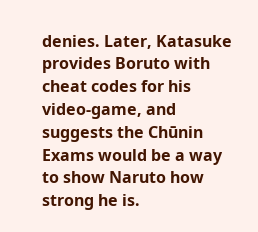denies. Later, Katasuke provides Boruto with cheat codes for his video-game, and suggests the Chūnin Exams would be a way to show Naruto how strong he is.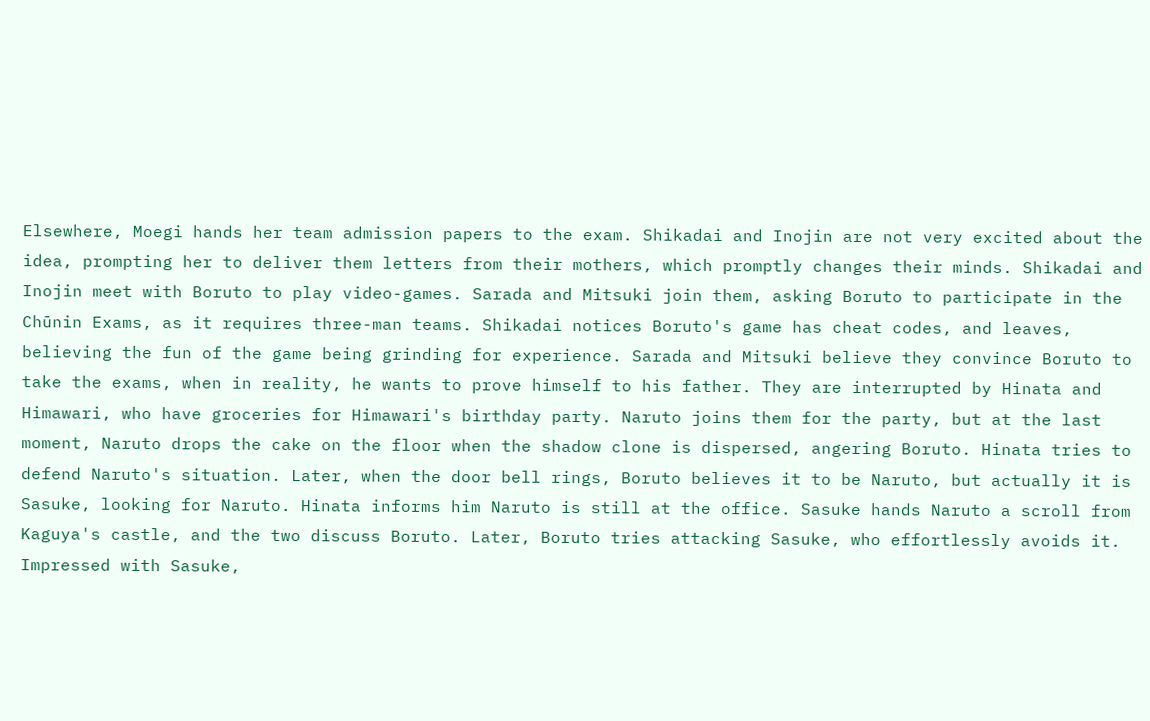Elsewhere, Moegi hands her team admission papers to the exam. Shikadai and Inojin are not very excited about the idea, prompting her to deliver them letters from their mothers, which promptly changes their minds. Shikadai and Inojin meet with Boruto to play video-games. Sarada and Mitsuki join them, asking Boruto to participate in the Chūnin Exams, as it requires three-man teams. Shikadai notices Boruto's game has cheat codes, and leaves, believing the fun of the game being grinding for experience. Sarada and Mitsuki believe they convince Boruto to take the exams, when in reality, he wants to prove himself to his father. They are interrupted by Hinata and Himawari, who have groceries for Himawari's birthday party. Naruto joins them for the party, but at the last moment, Naruto drops the cake on the floor when the shadow clone is dispersed, angering Boruto. Hinata tries to defend Naruto's situation. Later, when the door bell rings, Boruto believes it to be Naruto, but actually it is Sasuke, looking for Naruto. Hinata informs him Naruto is still at the office. Sasuke hands Naruto a scroll from Kaguya's castle, and the two discuss Boruto. Later, Boruto tries attacking Sasuke, who effortlessly avoids it. Impressed with Sasuke,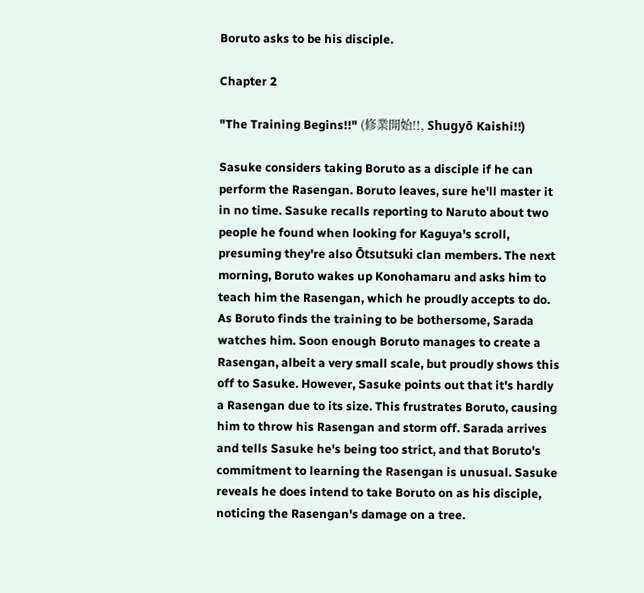Boruto asks to be his disciple.

Chapter 2

"The Training Begins!!" (修業開始!!, Shugyō Kaishi!!)

Sasuke considers taking Boruto as a disciple if he can perform the Rasengan. Boruto leaves, sure he'll master it in no time. Sasuke recalls reporting to Naruto about two people he found when looking for Kaguya's scroll, presuming they're also Ōtsutsuki clan members. The next morning, Boruto wakes up Konohamaru and asks him to teach him the Rasengan, which he proudly accepts to do. As Boruto finds the training to be bothersome, Sarada watches him. Soon enough Boruto manages to create a Rasengan, albeit a very small scale, but proudly shows this off to Sasuke. However, Sasuke points out that it's hardly a Rasengan due to its size. This frustrates Boruto, causing him to throw his Rasengan and storm off. Sarada arrives and tells Sasuke he's being too strict, and that Boruto's commitment to learning the Rasengan is unusual. Sasuke reveals he does intend to take Boruto on as his disciple, noticing the Rasengan's damage on a tree.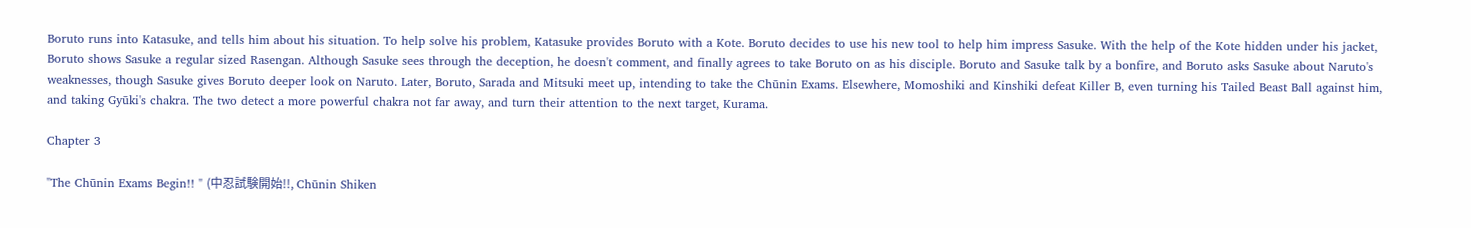Boruto runs into Katasuke, and tells him about his situation. To help solve his problem, Katasuke provides Boruto with a Kote. Boruto decides to use his new tool to help him impress Sasuke. With the help of the Kote hidden under his jacket, Boruto shows Sasuke a regular sized Rasengan. Although Sasuke sees through the deception, he doesn't comment, and finally agrees to take Boruto on as his disciple. Boruto and Sasuke talk by a bonfire, and Boruto asks Sasuke about Naruto's weaknesses, though Sasuke gives Boruto deeper look on Naruto. Later, Boruto, Sarada and Mitsuki meet up, intending to take the Chūnin Exams. Elsewhere, Momoshiki and Kinshiki defeat Killer B, even turning his Tailed Beast Ball against him, and taking Gyūki's chakra. The two detect a more powerful chakra not far away, and turn their attention to the next target, Kurama.

Chapter 3

"The Chūnin Exams Begin!! " (中忍試験開始!!, Chūnin Shiken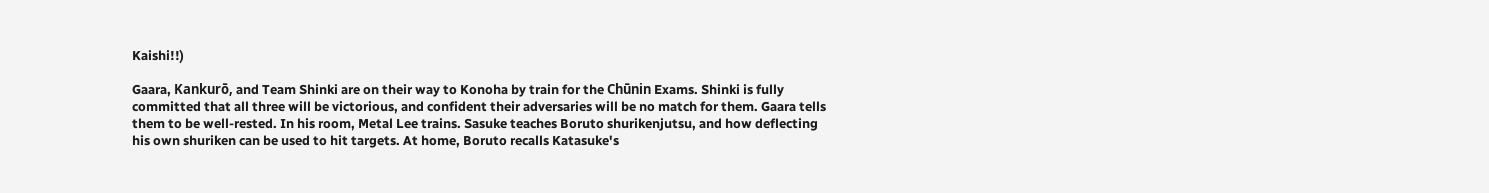Kaishi!!)

Gaara, Kankurō, and Team Shinki are on their way to Konoha by train for the Chūnin Exams. Shinki is fully committed that all three will be victorious, and confident their adversaries will be no match for them. Gaara tells them to be well-rested. In his room, Metal Lee trains. Sasuke teaches Boruto shurikenjutsu, and how deflecting his own shuriken can be used to hit targets. At home, Boruto recalls Katasuke's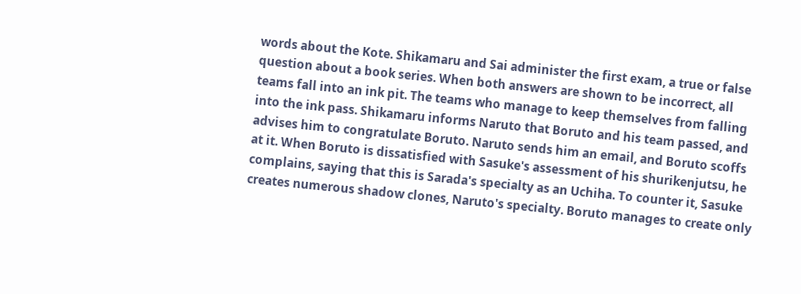words about the Kote. Shikamaru and Sai administer the first exam, a true or false question about a book series. When both answers are shown to be incorrect, all teams fall into an ink pit. The teams who manage to keep themselves from falling into the ink pass. Shikamaru informs Naruto that Boruto and his team passed, and advises him to congratulate Boruto. Naruto sends him an email, and Boruto scoffs at it. When Boruto is dissatisfied with Sasuke's assessment of his shurikenjutsu, he complains, saying that this is Sarada's specialty as an Uchiha. To counter it, Sasuke creates numerous shadow clones, Naruto's specialty. Boruto manages to create only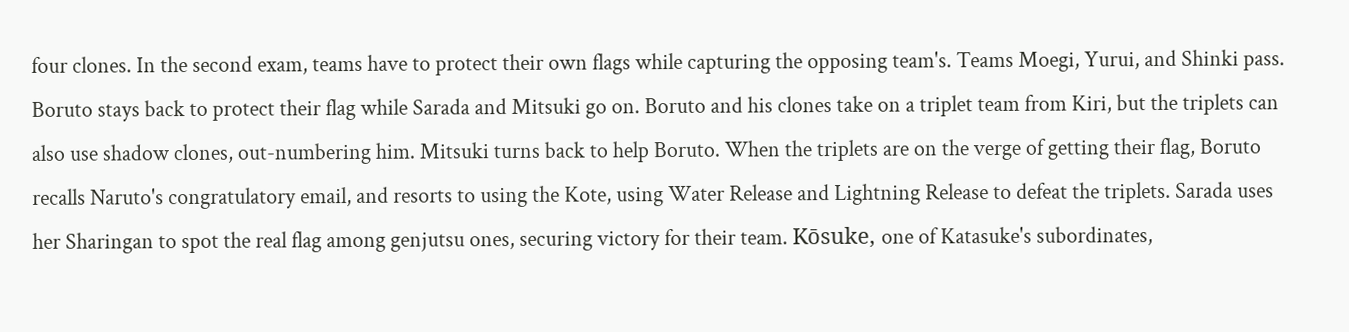four clones. In the second exam, teams have to protect their own flags while capturing the opposing team's. Teams Moegi, Yurui, and Shinki pass. Boruto stays back to protect their flag while Sarada and Mitsuki go on. Boruto and his clones take on a triplet team from Kiri, but the triplets can also use shadow clones, out-numbering him. Mitsuki turns back to help Boruto. When the triplets are on the verge of getting their flag, Boruto recalls Naruto's congratulatory email, and resorts to using the Kote, using Water Release and Lightning Release to defeat the triplets. Sarada uses her Sharingan to spot the real flag among genjutsu ones, securing victory for their team. Kōsuke, one of Katasuke's subordinates,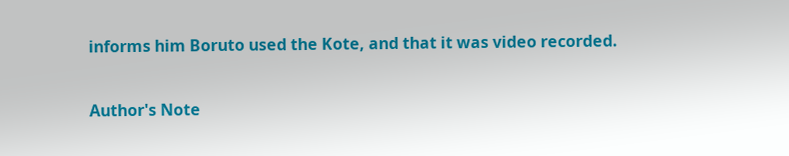informs him Boruto used the Kote, and that it was video recorded.

Author's Note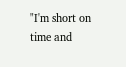"I'm short on time and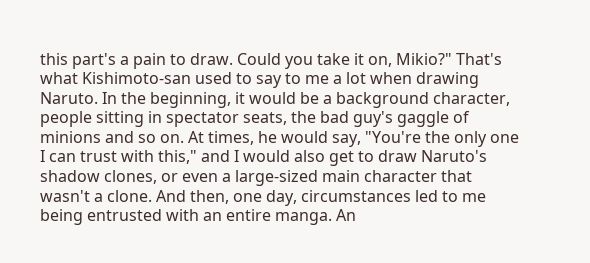this part's a pain to draw. Could you take it on, Mikio?" That's what Kishimoto-san used to say to me a lot when drawing Naruto. In the beginning, it would be a background character, people sitting in spectator seats, the bad guy's gaggle of minions and so on. At times, he would say, "You're the only one I can trust with this," and I would also get to draw Naruto's shadow clones, or even a large-sized main character that wasn't a clone. And then, one day, circumstances led to me being entrusted with an entire manga. An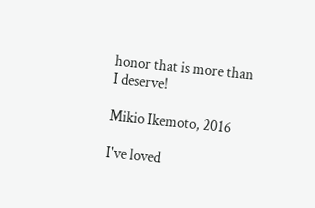honor that is more than I deserve!

Mikio Ikemoto, 2016

I've loved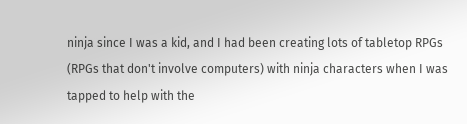ninja since I was a kid, and I had been creating lots of tabletop RPGs (RPGs that don't involve computers) with ninja characters when I was tapped to help with the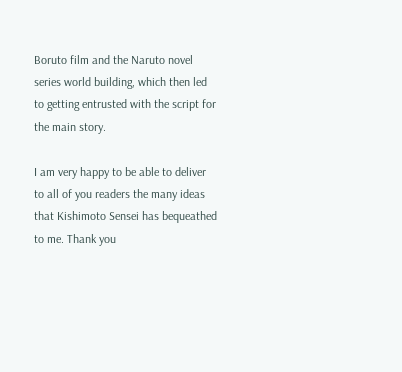Boruto film and the Naruto novel series world building, which then led to getting entrusted with the script for the main story.

I am very happy to be able to deliver to all of you readers the many ideas that Kishimoto Sensei has bequeathed to me. Thank you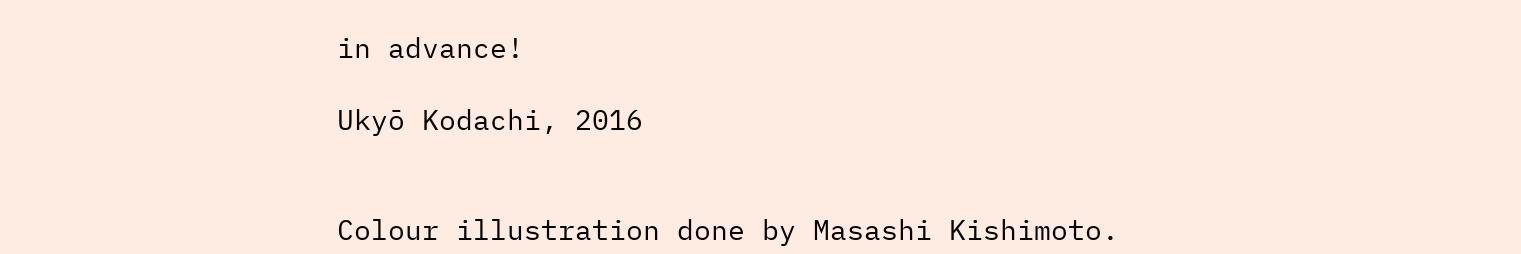in advance!

Ukyō Kodachi, 2016


Colour illustration done by Masashi Kishimoto.